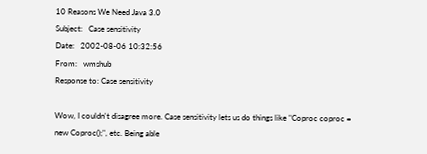10 Reasons We Need Java 3.0
Subject:   Case sensitivity
Date:   2002-08-06 10:32:56
From:   wmshub
Response to: Case sensitivity

Wow, I couldn't disagree more. Case sensitivity lets us do things like "Coproc coproc = new Coproc();", etc. Being able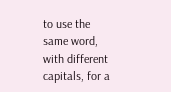to use the same word, with different capitals, for a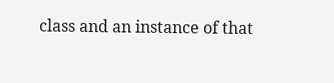class and an instance of that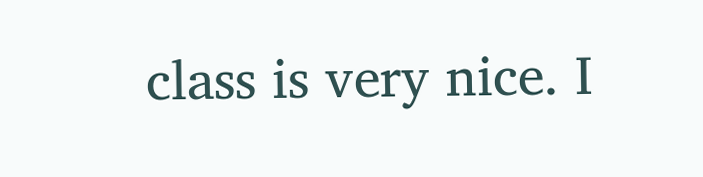class is very nice. I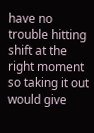have no trouble hitting shift at the right moment so taking it out would give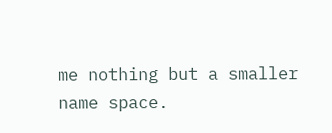me nothing but a smaller name space.